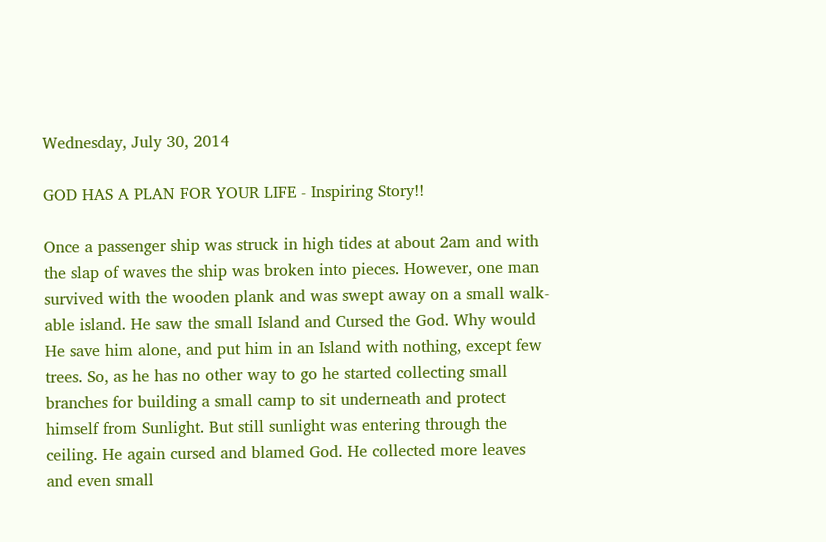Wednesday, July 30, 2014

GOD HAS A PLAN FOR YOUR LIFE - Inspiring Story!!

Once a passenger ship was struck in high tides at about 2am and with the slap of waves the ship was broken into pieces. However, one man survived with the wooden plank and was swept away on a small walk-able island. He saw the small Island and Cursed the God. Why would He save him alone, and put him in an Island with nothing, except few trees. So, as he has no other way to go he started collecting small branches for building a small camp to sit underneath and protect himself from Sunlight. But still sunlight was entering through the ceiling. He again cursed and blamed God. He collected more leaves and even small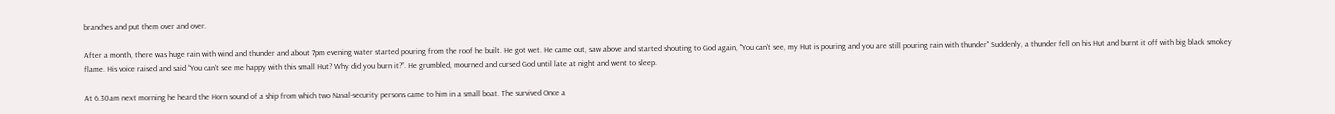branches and put them over and over.

After a month, there was huge rain with wind and thunder and about 7pm evening water started pouring from the roof he built. He got wet. He came out, saw above and started shouting to God again, "You can’t see, my Hut is pouring and you are still pouring rain with thunder" Suddenly, a thunder fell on his Hut and burnt it off with big black smokey flame. His voice raised and said “You can’t see me happy with this small Hut? Why did you burn it?”. He grumbled, mourned and cursed God until late at night and went to sleep.

At 6.30am next morning he heard the Horn sound of a ship from which two Naval-security persons came to him in a small boat. The survived Once a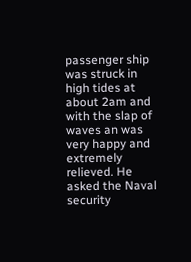passenger ship was struck in high tides at about 2am and with the slap of waves an was very happy and extremely relieved. He asked the Naval security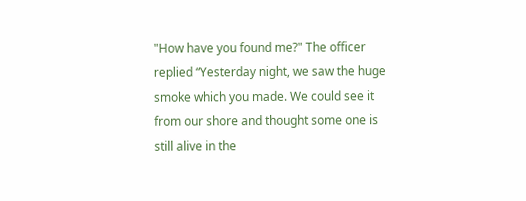"How have you found me?" The officer replied “Yesterday night, we saw the huge smoke which you made. We could see it from our shore and thought some one is still alive in the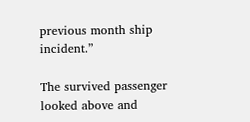previous month ship incident.”

The survived passenger looked above and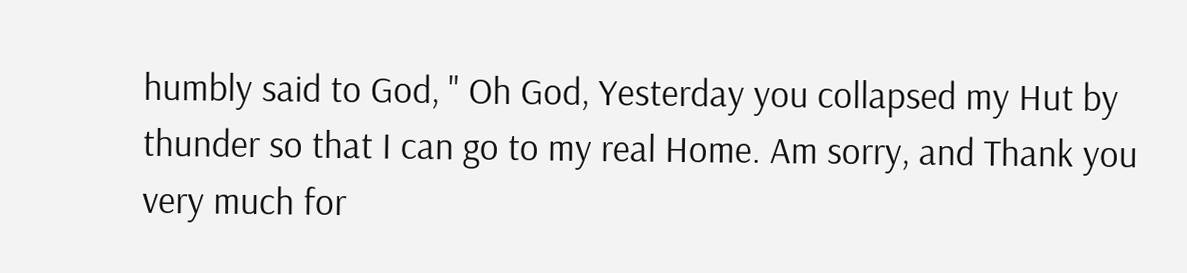humbly said to God, " Oh God, Yesterday you collapsed my Hut by thunder so that I can go to my real Home. Am sorry, and Thank you very much for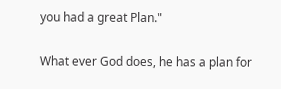you had a great Plan."

What ever God does, he has a plan for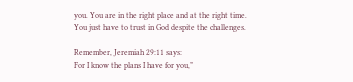you. You are in the right place and at the right time. You just have to trust in God despite the challenges.

Remember, Jeremiah 29:11 says:
For I know the plans I have for you,”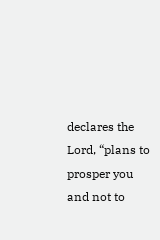declares the Lord, “plans to prosper you and not to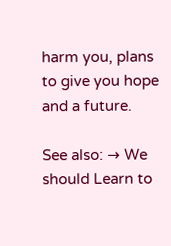harm you, plans to give you hope and a future.

See also: → We should Learn to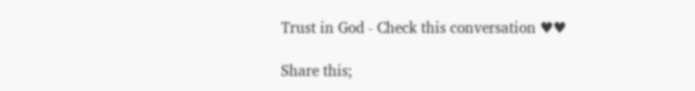Trust in God - Check this conversation ♥♥

Share this;